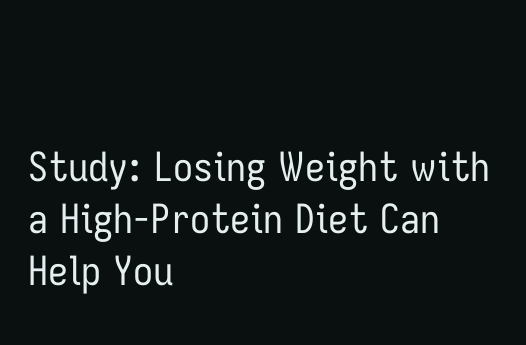Study: Losing Weight with a High-Protein Diet Can Help You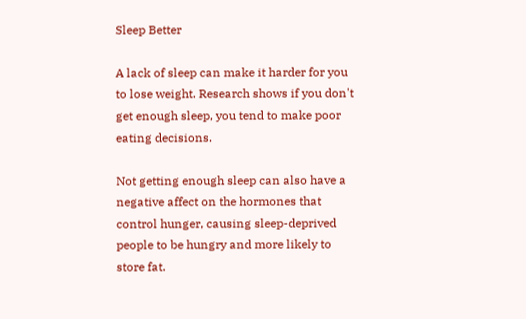Sleep Better

A lack of sleep can make it harder for you to lose weight. Research shows if you don't get enough sleep, you tend to make poor eating decisions.

Not getting enough sleep can also have a negative affect on the hormones that control hunger, causing sleep-deprived people to be hungry and more likely to store fat.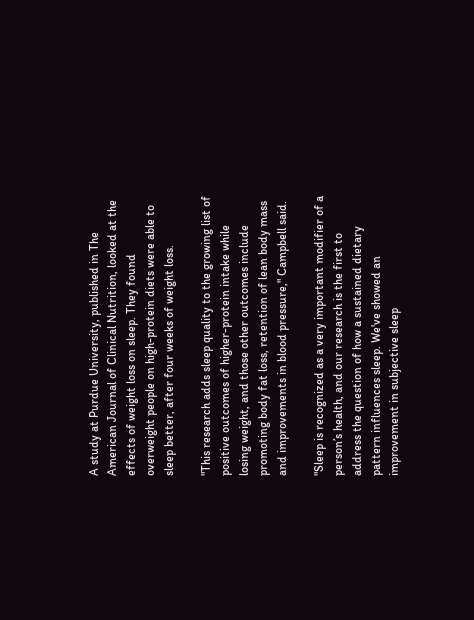A study at Purdue University, published in The American Journal of Clinical Nutrition, looked at the effects of weight loss on sleep. They found overweight people on high-protein diets were able to sleep better, after four weeks of weight loss.

"This research adds sleep quality to the growing list of positive outcomes of higher-protein intake while losing weight, and those other outcomes include promoting body fat loss, retention of lean body mass and improvements in blood pressure," Campbell said.

"Sleep is recognized as a very important modifier of a person’s health, and our research is the first to address the question of how a sustained dietary pattern influences sleep. We've showed an improvement in subjective sleep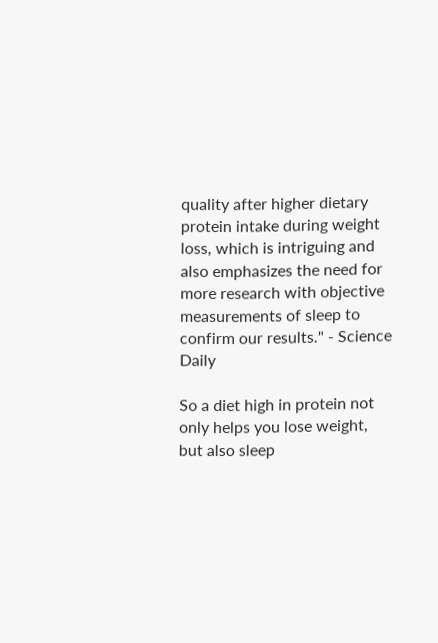quality after higher dietary protein intake during weight loss, which is intriguing and also emphasizes the need for more research with objective measurements of sleep to confirm our results." - Science Daily

So a diet high in protein not only helps you lose weight, but also sleep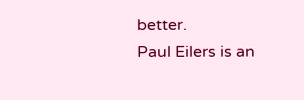better.
Paul Eilers is an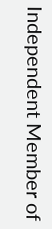Independent Member of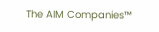The AIM Companies™